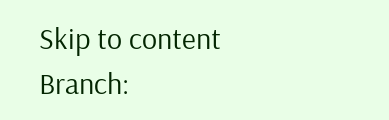Skip to content
Branch: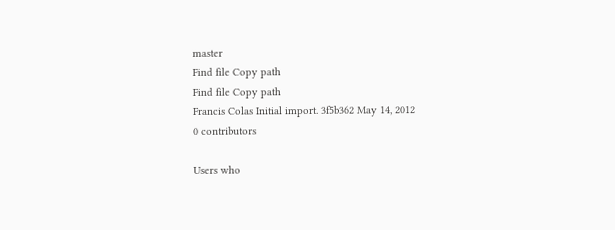master
Find file Copy path
Find file Copy path
Francis Colas Initial import. 3f5b362 May 14, 2012
0 contributors

Users who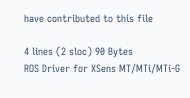have contributed to this file

4 lines (2 sloc) 90 Bytes
ROS Driver for XSens MT/MTi/MTi-G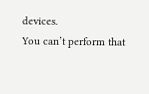devices.
You can’t perform that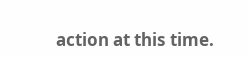action at this time.